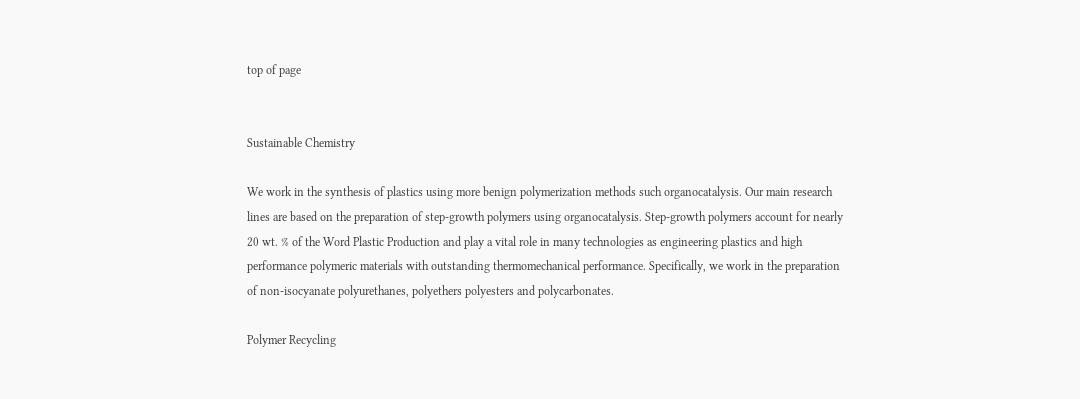top of page


Sustainable Chemistry

We work in the synthesis of plastics using more benign polymerization methods such organocatalysis. Our main research lines are based on the preparation of step-growth polymers using organocatalysis. Step-growth polymers account for nearly 20 wt. % of the Word Plastic Production and play a vital role in many technologies as engineering plastics and high performance polymeric materials with outstanding thermomechanical performance. Specifically, we work in the preparation of non-isocyanate polyurethanes, polyethers polyesters and polycarbonates.

Polymer Recycling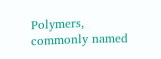Polymers, commonly named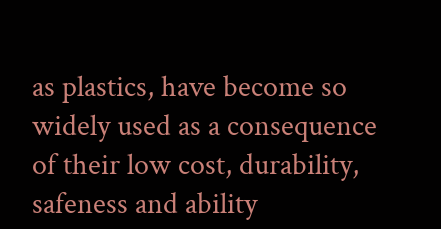as plastics, have become so widely used as a consequence of their low cost, durability, safeness and ability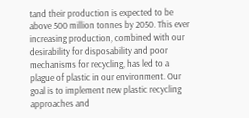tand their production is expected to be above 500 million tonnes by 2050. This ever increasing production, combined with our desirability for disposability and poor mechanisms for recycling, has led to a plague of plastic in our environment. Our goal is to implement new plastic recycling approaches and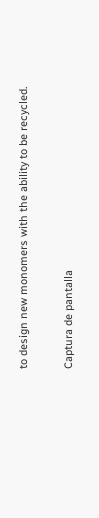to design new monomers with the ability to be recycled.

Captura de pantalla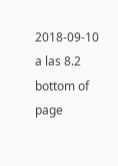2018-09-10 a las 8.2
bottom of page